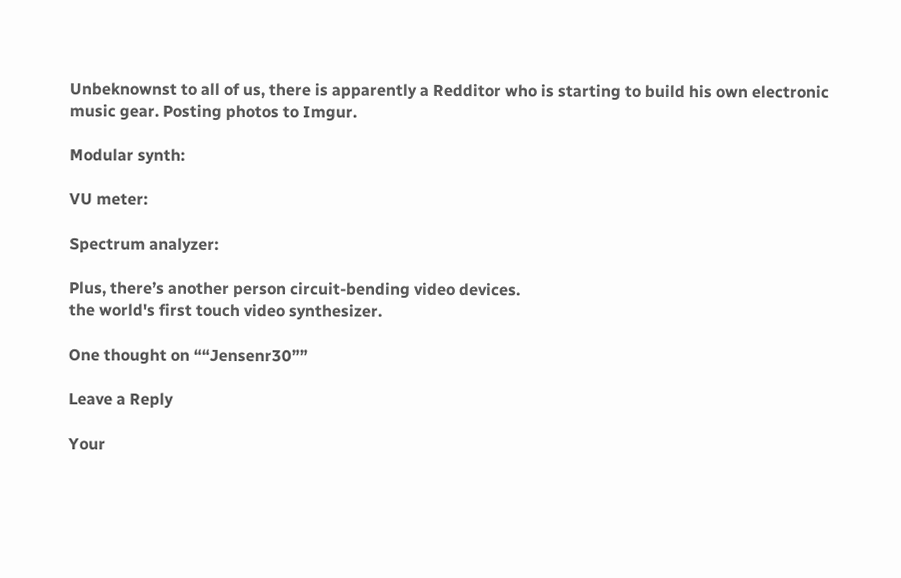Unbeknownst to all of us, there is apparently a Redditor who is starting to build his own electronic music gear. Posting photos to Imgur.

Modular synth:

VU meter:

Spectrum analyzer:

Plus, there’s another person circuit-bending video devices.
the world's first touch video synthesizer.

One thought on ““Jensenr30””

Leave a Reply

Your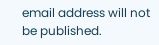email address will not be published.